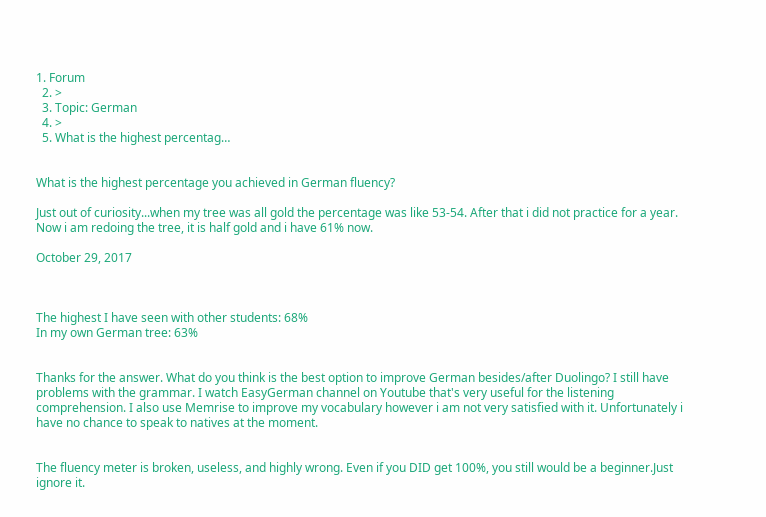1. Forum
  2. >
  3. Topic: German
  4. >
  5. What is the highest percentag…


What is the highest percentage you achieved in German fluency?

Just out of curiosity...when my tree was all gold the percentage was like 53-54. After that i did not practice for a year. Now i am redoing the tree, it is half gold and i have 61% now.

October 29, 2017



The highest I have seen with other students: 68%
In my own German tree: 63%


Thanks for the answer. What do you think is the best option to improve German besides/after Duolingo? I still have problems with the grammar. I watch EasyGerman channel on Youtube that's very useful for the listening comprehension. I also use Memrise to improve my vocabulary however i am not very satisfied with it. Unfortunately i have no chance to speak to natives at the moment.


The fluency meter is broken, useless, and highly wrong. Even if you DID get 100%, you still would be a beginner.Just ignore it.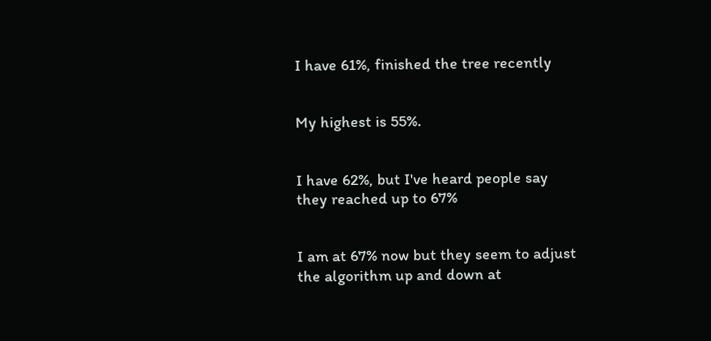I have 61%, finished the tree recently


My highest is 55%.


I have 62%, but I've heard people say they reached up to 67%


I am at 67% now but they seem to adjust the algorithm up and down at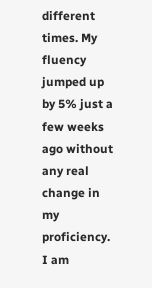different times. My fluency jumped up by 5% just a few weeks ago without any real change in my proficiency. I am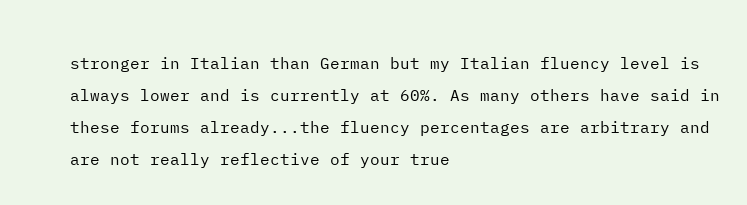stronger in Italian than German but my Italian fluency level is always lower and is currently at 60%. As many others have said in these forums already...the fluency percentages are arbitrary and are not really reflective of your true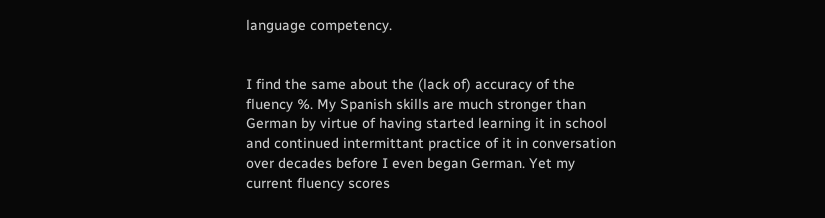language competency.


I find the same about the (lack of) accuracy of the fluency %. My Spanish skills are much stronger than German by virtue of having started learning it in school and continued intermittant practice of it in conversation over decades before I even began German. Yet my current fluency scores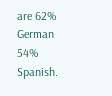are 62% German 54% Spanish.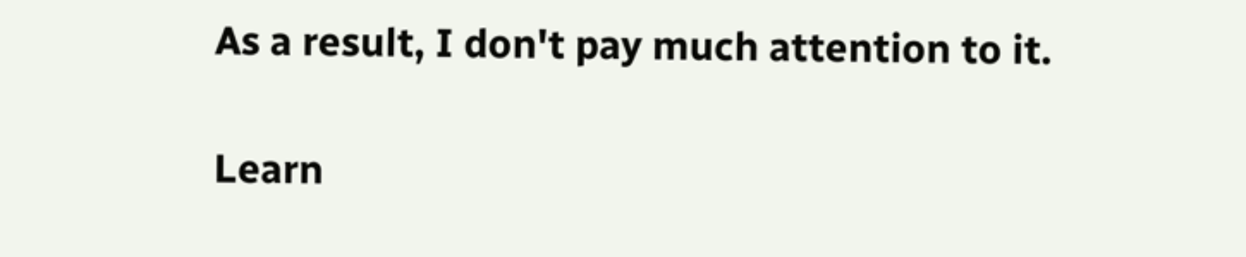As a result, I don't pay much attention to it.

Learn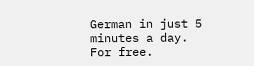German in just 5 minutes a day. For free.